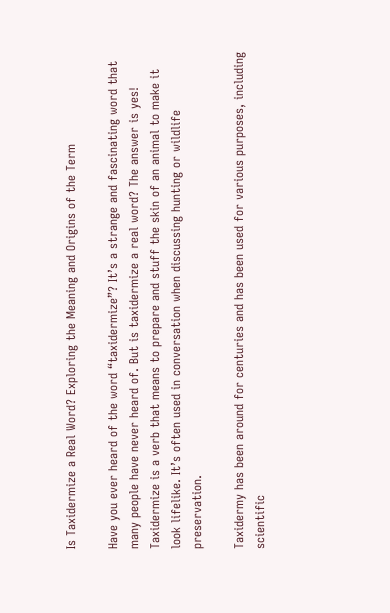Is Taxidermize a Real Word? Exploring the Meaning and Origins of the Term

Have you ever heard of the word “taxidermize”? It’s a strange and fascinating word that many people have never heard of. But is taxidermize a real word? The answer is yes! Taxidermize is a verb that means to prepare and stuff the skin of an animal to make it look lifelike. It’s often used in conversation when discussing hunting or wildlife preservation.

Taxidermy has been around for centuries and has been used for various purposes, including scientific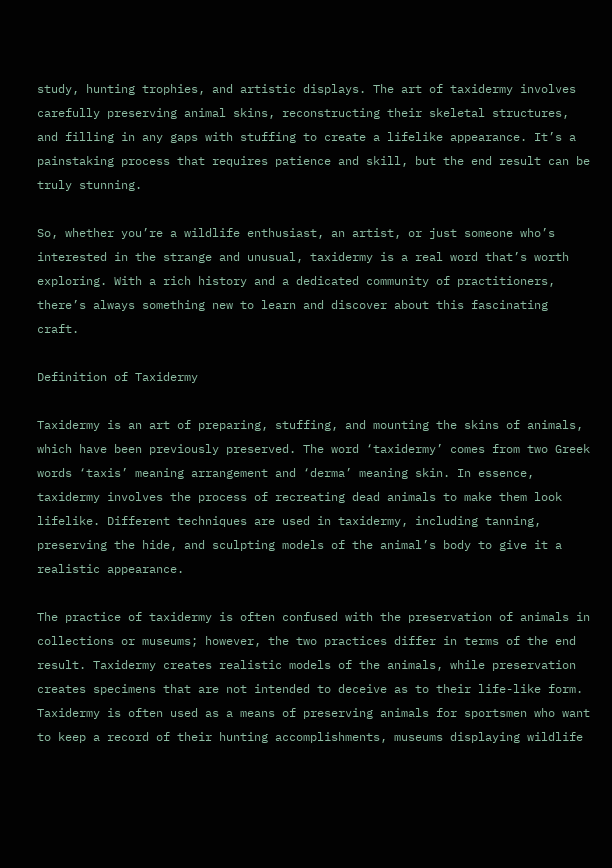study, hunting trophies, and artistic displays. The art of taxidermy involves carefully preserving animal skins, reconstructing their skeletal structures, and filling in any gaps with stuffing to create a lifelike appearance. It’s a painstaking process that requires patience and skill, but the end result can be truly stunning.

So, whether you’re a wildlife enthusiast, an artist, or just someone who’s interested in the strange and unusual, taxidermy is a real word that’s worth exploring. With a rich history and a dedicated community of practitioners, there’s always something new to learn and discover about this fascinating craft.

Definition of Taxidermy

Taxidermy is an art of preparing, stuffing, and mounting the skins of animals, which have been previously preserved. The word ‘taxidermy’ comes from two Greek words ‘taxis’ meaning arrangement and ‘derma’ meaning skin. In essence, taxidermy involves the process of recreating dead animals to make them look lifelike. Different techniques are used in taxidermy, including tanning, preserving the hide, and sculpting models of the animal’s body to give it a realistic appearance.

The practice of taxidermy is often confused with the preservation of animals in collections or museums; however, the two practices differ in terms of the end result. Taxidermy creates realistic models of the animals, while preservation creates specimens that are not intended to deceive as to their life-like form. Taxidermy is often used as a means of preserving animals for sportsmen who want to keep a record of their hunting accomplishments, museums displaying wildlife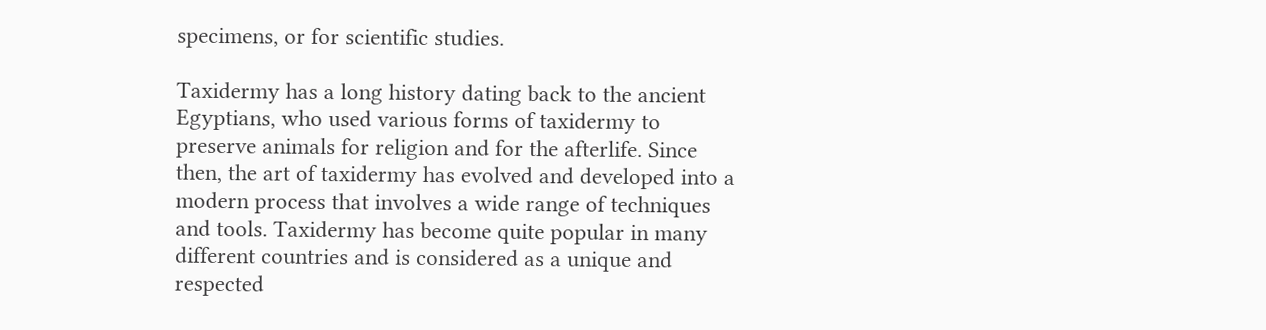specimens, or for scientific studies.

Taxidermy has a long history dating back to the ancient Egyptians, who used various forms of taxidermy to preserve animals for religion and for the afterlife. Since then, the art of taxidermy has evolved and developed into a modern process that involves a wide range of techniques and tools. Taxidermy has become quite popular in many different countries and is considered as a unique and respected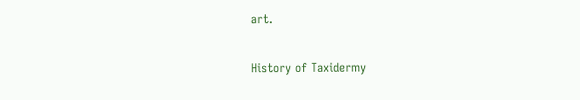art.

History of Taxidermy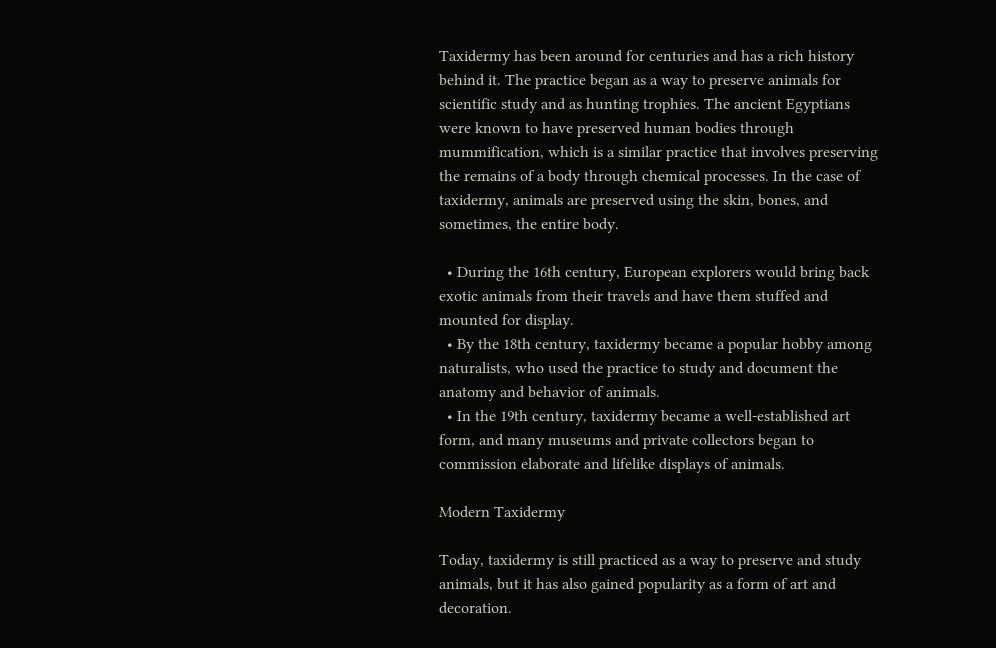Taxidermy has been around for centuries and has a rich history behind it. The practice began as a way to preserve animals for scientific study and as hunting trophies. The ancient Egyptians were known to have preserved human bodies through mummification, which is a similar practice that involves preserving the remains of a body through chemical processes. In the case of taxidermy, animals are preserved using the skin, bones, and sometimes, the entire body.

  • During the 16th century, European explorers would bring back exotic animals from their travels and have them stuffed and mounted for display.
  • By the 18th century, taxidermy became a popular hobby among naturalists, who used the practice to study and document the anatomy and behavior of animals.
  • In the 19th century, taxidermy became a well-established art form, and many museums and private collectors began to commission elaborate and lifelike displays of animals.

Modern Taxidermy

Today, taxidermy is still practiced as a way to preserve and study animals, but it has also gained popularity as a form of art and decoration.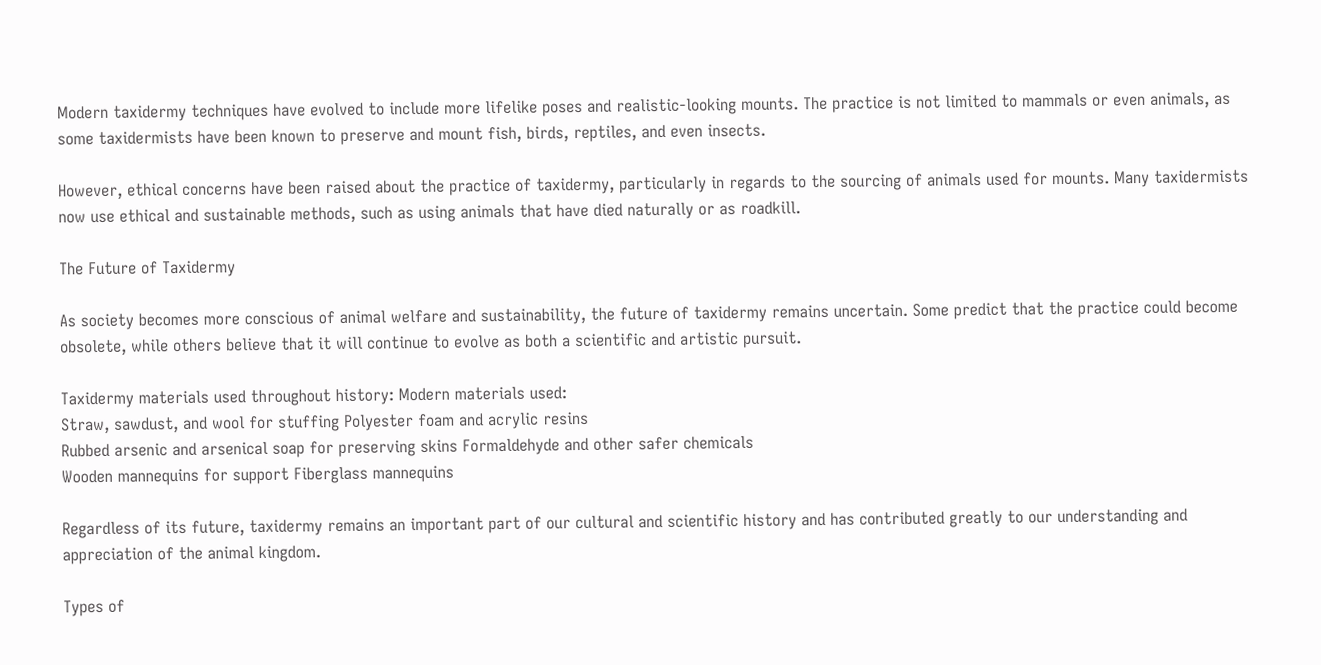Modern taxidermy techniques have evolved to include more lifelike poses and realistic-looking mounts. The practice is not limited to mammals or even animals, as some taxidermists have been known to preserve and mount fish, birds, reptiles, and even insects.

However, ethical concerns have been raised about the practice of taxidermy, particularly in regards to the sourcing of animals used for mounts. Many taxidermists now use ethical and sustainable methods, such as using animals that have died naturally or as roadkill.

The Future of Taxidermy

As society becomes more conscious of animal welfare and sustainability, the future of taxidermy remains uncertain. Some predict that the practice could become obsolete, while others believe that it will continue to evolve as both a scientific and artistic pursuit.

Taxidermy materials used throughout history: Modern materials used:
Straw, sawdust, and wool for stuffing Polyester foam and acrylic resins
Rubbed arsenic and arsenical soap for preserving skins Formaldehyde and other safer chemicals
Wooden mannequins for support Fiberglass mannequins

Regardless of its future, taxidermy remains an important part of our cultural and scientific history and has contributed greatly to our understanding and appreciation of the animal kingdom.

Types of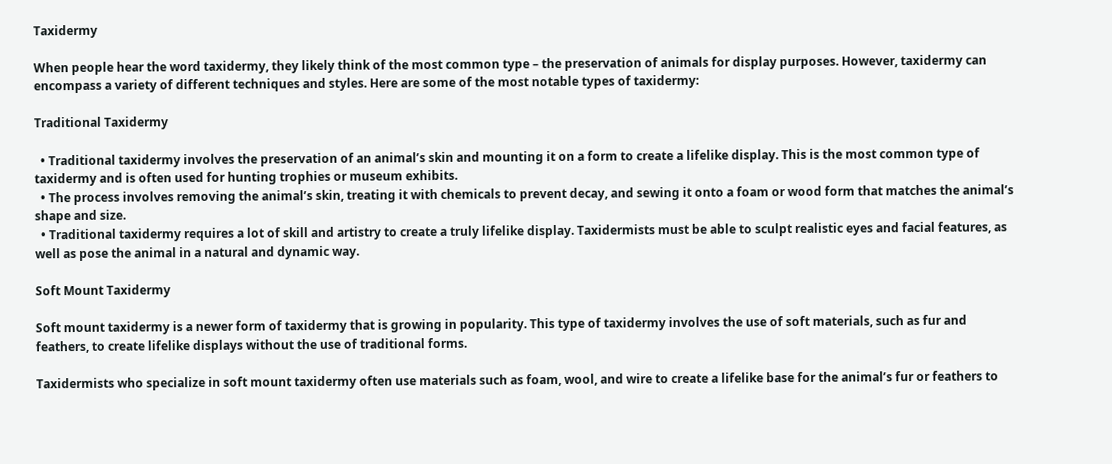Taxidermy

When people hear the word taxidermy, they likely think of the most common type – the preservation of animals for display purposes. However, taxidermy can encompass a variety of different techniques and styles. Here are some of the most notable types of taxidermy:

Traditional Taxidermy

  • Traditional taxidermy involves the preservation of an animal’s skin and mounting it on a form to create a lifelike display. This is the most common type of taxidermy and is often used for hunting trophies or museum exhibits.
  • The process involves removing the animal’s skin, treating it with chemicals to prevent decay, and sewing it onto a foam or wood form that matches the animal’s shape and size.
  • Traditional taxidermy requires a lot of skill and artistry to create a truly lifelike display. Taxidermists must be able to sculpt realistic eyes and facial features, as well as pose the animal in a natural and dynamic way.

Soft Mount Taxidermy

Soft mount taxidermy is a newer form of taxidermy that is growing in popularity. This type of taxidermy involves the use of soft materials, such as fur and feathers, to create lifelike displays without the use of traditional forms.

Taxidermists who specialize in soft mount taxidermy often use materials such as foam, wool, and wire to create a lifelike base for the animal’s fur or feathers to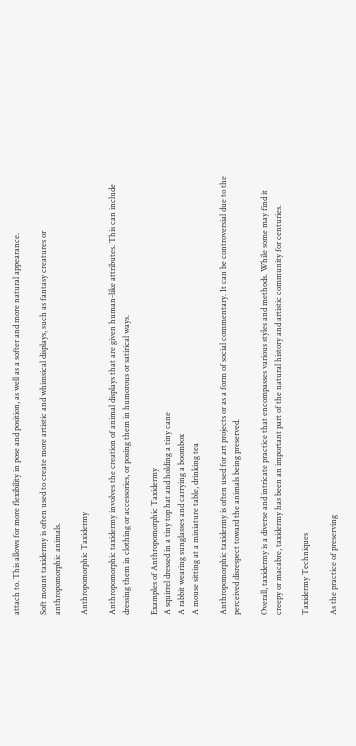attach to. This allows for more flexibility in pose and position, as well as a softer and more natural appearance.

Soft mount taxidermy is often used to create more artistic and whimsical displays, such as fantasy creatures or anthropomorphic animals.

Anthropomorphic Taxidermy

Anthropomorphic taxidermy involves the creation of animal displays that are given human-like attributes. This can include dressing them in clothing or accessories, or posing them in humorous or satirical ways.

Examples of Anthropomorphic Taxidermy
A squirrel dressed in a tiny top hat and holding a tiny cane
A rabbit wearing sunglasses and carrying a boombox
A mouse sitting at a miniature table, drinking tea

Anthropomorphic taxidermy is often used for art projects or as a form of social commentary. It can be controversial due to the perceived disrespect toward the animals being preserved.

Overall, taxidermy is a diverse and intricate practice that encompasses various styles and methods. While some may find it creepy or macabre, taxidermy has been an important part of the natural history and artistic community for centuries.

Taxidermy Techniques

As the practice of preserving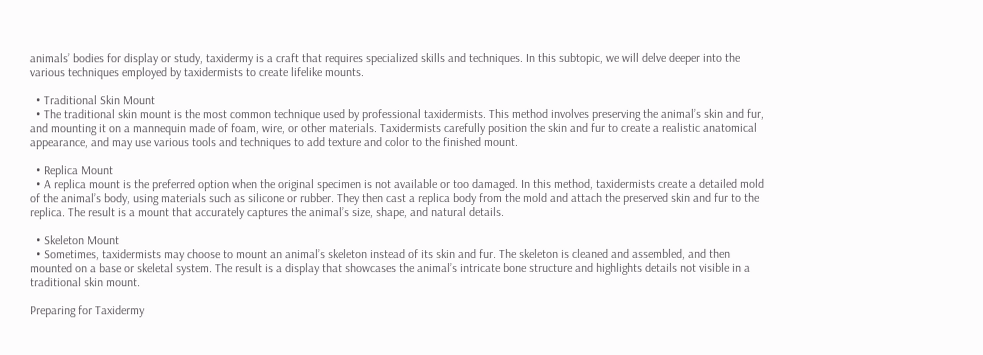animals’ bodies for display or study, taxidermy is a craft that requires specialized skills and techniques. In this subtopic, we will delve deeper into the various techniques employed by taxidermists to create lifelike mounts.

  • Traditional Skin Mount
  • The traditional skin mount is the most common technique used by professional taxidermists. This method involves preserving the animal’s skin and fur, and mounting it on a mannequin made of foam, wire, or other materials. Taxidermists carefully position the skin and fur to create a realistic anatomical appearance, and may use various tools and techniques to add texture and color to the finished mount.

  • Replica Mount
  • A replica mount is the preferred option when the original specimen is not available or too damaged. In this method, taxidermists create a detailed mold of the animal’s body, using materials such as silicone or rubber. They then cast a replica body from the mold and attach the preserved skin and fur to the replica. The result is a mount that accurately captures the animal’s size, shape, and natural details.

  • Skeleton Mount
  • Sometimes, taxidermists may choose to mount an animal’s skeleton instead of its skin and fur. The skeleton is cleaned and assembled, and then mounted on a base or skeletal system. The result is a display that showcases the animal’s intricate bone structure and highlights details not visible in a traditional skin mount.

Preparing for Taxidermy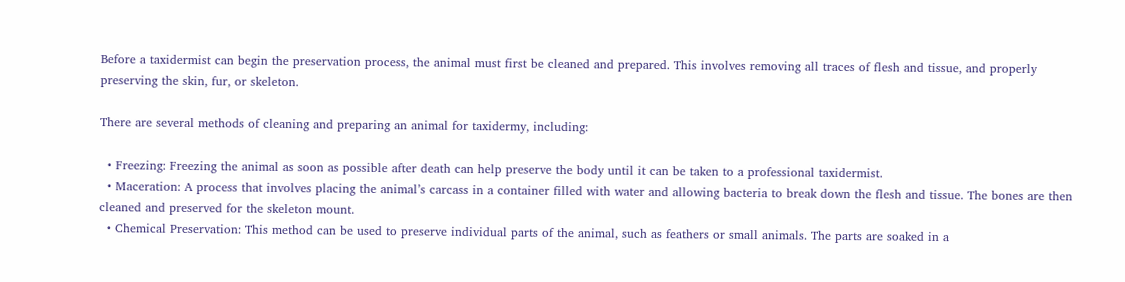Before a taxidermist can begin the preservation process, the animal must first be cleaned and prepared. This involves removing all traces of flesh and tissue, and properly preserving the skin, fur, or skeleton.

There are several methods of cleaning and preparing an animal for taxidermy, including:

  • Freezing: Freezing the animal as soon as possible after death can help preserve the body until it can be taken to a professional taxidermist.
  • Maceration: A process that involves placing the animal’s carcass in a container filled with water and allowing bacteria to break down the flesh and tissue. The bones are then cleaned and preserved for the skeleton mount.
  • Chemical Preservation: This method can be used to preserve individual parts of the animal, such as feathers or small animals. The parts are soaked in a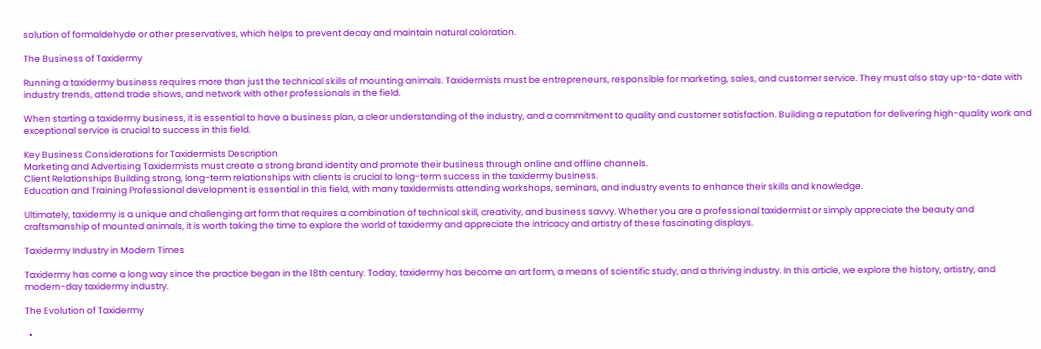solution of formaldehyde or other preservatives, which helps to prevent decay and maintain natural coloration.

The Business of Taxidermy

Running a taxidermy business requires more than just the technical skills of mounting animals. Taxidermists must be entrepreneurs, responsible for marketing, sales, and customer service. They must also stay up-to-date with industry trends, attend trade shows, and network with other professionals in the field.

When starting a taxidermy business, it is essential to have a business plan, a clear understanding of the industry, and a commitment to quality and customer satisfaction. Building a reputation for delivering high-quality work and exceptional service is crucial to success in this field.

Key Business Considerations for Taxidermists Description
Marketing and Advertising Taxidermists must create a strong brand identity and promote their business through online and offline channels.
Client Relationships Building strong, long-term relationships with clients is crucial to long-term success in the taxidermy business.
Education and Training Professional development is essential in this field, with many taxidermists attending workshops, seminars, and industry events to enhance their skills and knowledge.

Ultimately, taxidermy is a unique and challenging art form that requires a combination of technical skill, creativity, and business savvy. Whether you are a professional taxidermist or simply appreciate the beauty and craftsmanship of mounted animals, it is worth taking the time to explore the world of taxidermy and appreciate the intricacy and artistry of these fascinating displays.

Taxidermy Industry in Modern Times

Taxidermy has come a long way since the practice began in the 18th century. Today, taxidermy has become an art form, a means of scientific study, and a thriving industry. In this article, we explore the history, artistry, and modern-day taxidermy industry.

The Evolution of Taxidermy

  •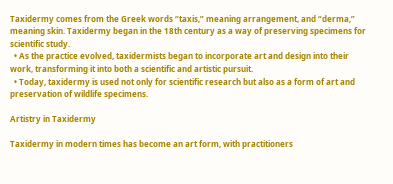Taxidermy comes from the Greek words “taxis,” meaning arrangement, and “derma,” meaning skin. Taxidermy began in the 18th century as a way of preserving specimens for scientific study.
  • As the practice evolved, taxidermists began to incorporate art and design into their work, transforming it into both a scientific and artistic pursuit.
  • Today, taxidermy is used not only for scientific research but also as a form of art and preservation of wildlife specimens.

Artistry in Taxidermy

Taxidermy in modern times has become an art form, with practitioners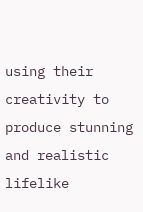using their creativity to produce stunning and realistic lifelike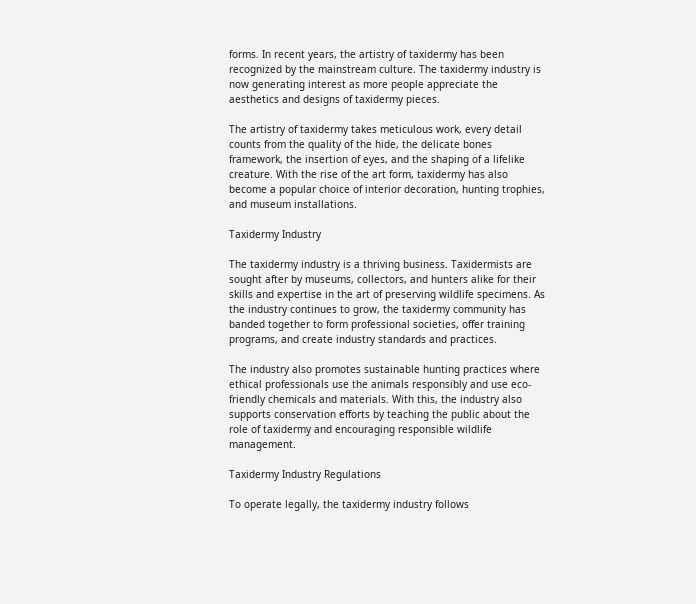forms. In recent years, the artistry of taxidermy has been recognized by the mainstream culture. The taxidermy industry is now generating interest as more people appreciate the aesthetics and designs of taxidermy pieces.

The artistry of taxidermy takes meticulous work, every detail counts from the quality of the hide, the delicate bones framework, the insertion of eyes, and the shaping of a lifelike creature. With the rise of the art form, taxidermy has also become a popular choice of interior decoration, hunting trophies, and museum installations.

Taxidermy Industry

The taxidermy industry is a thriving business. Taxidermists are sought after by museums, collectors, and hunters alike for their skills and expertise in the art of preserving wildlife specimens. As the industry continues to grow, the taxidermy community has banded together to form professional societies, offer training programs, and create industry standards and practices.

The industry also promotes sustainable hunting practices where ethical professionals use the animals responsibly and use eco-friendly chemicals and materials. With this, the industry also supports conservation efforts by teaching the public about the role of taxidermy and encouraging responsible wildlife management.

Taxidermy Industry Regulations

To operate legally, the taxidermy industry follows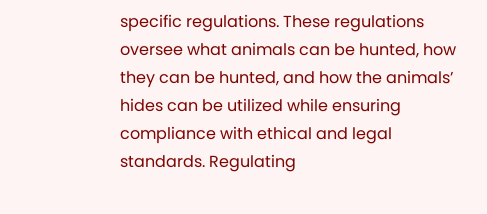specific regulations. These regulations oversee what animals can be hunted, how they can be hunted, and how the animals’ hides can be utilized while ensuring compliance with ethical and legal standards. Regulating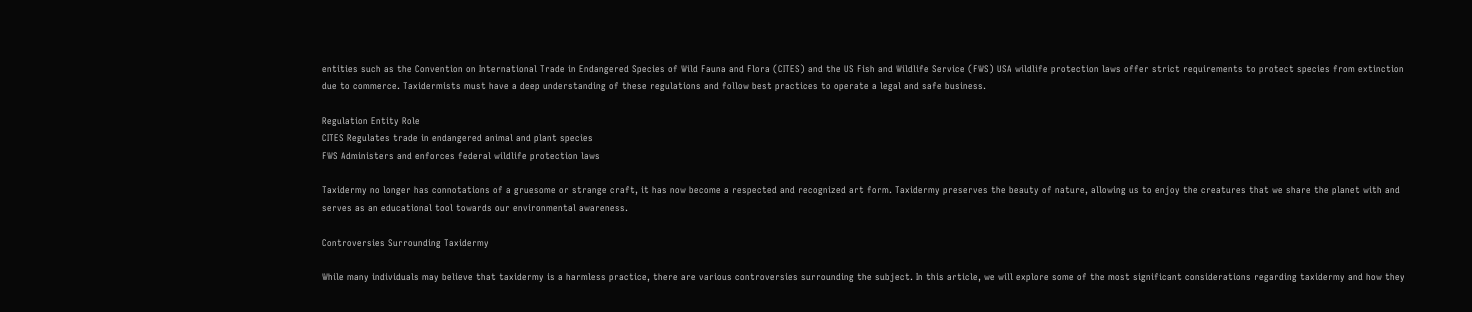entities such as the Convention on International Trade in Endangered Species of Wild Fauna and Flora (CITES) and the US Fish and Wildlife Service (FWS) USA wildlife protection laws offer strict requirements to protect species from extinction due to commerce. Taxidermists must have a deep understanding of these regulations and follow best practices to operate a legal and safe business.

Regulation Entity Role
CITES Regulates trade in endangered animal and plant species
FWS Administers and enforces federal wildlife protection laws

Taxidermy no longer has connotations of a gruesome or strange craft, it has now become a respected and recognized art form. Taxidermy preserves the beauty of nature, allowing us to enjoy the creatures that we share the planet with and serves as an educational tool towards our environmental awareness.

Controversies Surrounding Taxidermy

While many individuals may believe that taxidermy is a harmless practice, there are various controversies surrounding the subject. In this article, we will explore some of the most significant considerations regarding taxidermy and how they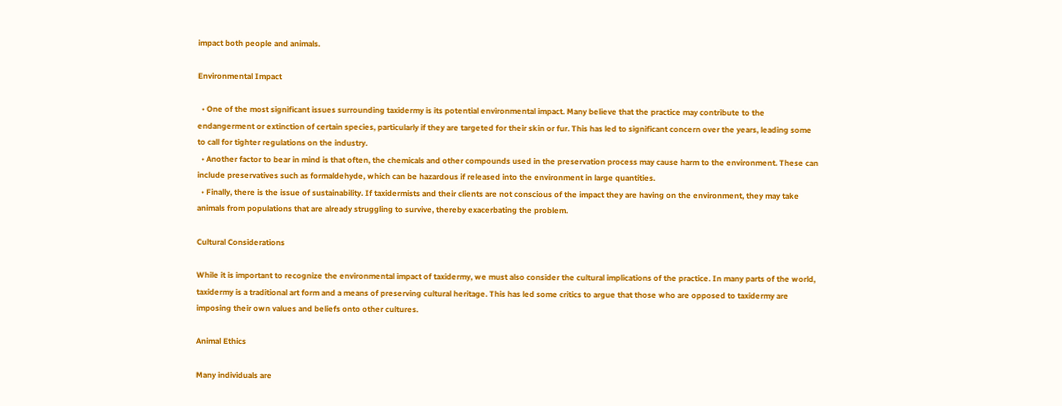impact both people and animals.

Environmental Impact

  • One of the most significant issues surrounding taxidermy is its potential environmental impact. Many believe that the practice may contribute to the endangerment or extinction of certain species, particularly if they are targeted for their skin or fur. This has led to significant concern over the years, leading some to call for tighter regulations on the industry.
  • Another factor to bear in mind is that often, the chemicals and other compounds used in the preservation process may cause harm to the environment. These can include preservatives such as formaldehyde, which can be hazardous if released into the environment in large quantities.
  • Finally, there is the issue of sustainability. If taxidermists and their clients are not conscious of the impact they are having on the environment, they may take animals from populations that are already struggling to survive, thereby exacerbating the problem.

Cultural Considerations

While it is important to recognize the environmental impact of taxidermy, we must also consider the cultural implications of the practice. In many parts of the world, taxidermy is a traditional art form and a means of preserving cultural heritage. This has led some critics to argue that those who are opposed to taxidermy are imposing their own values and beliefs onto other cultures.

Animal Ethics

Many individuals are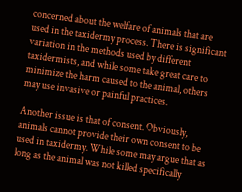concerned about the welfare of animals that are used in the taxidermy process. There is significant variation in the methods used by different taxidermists, and while some take great care to minimize the harm caused to the animal, others may use invasive or painful practices.

Another issue is that of consent. Obviously, animals cannot provide their own consent to be used in taxidermy. While some may argue that as long as the animal was not killed specifically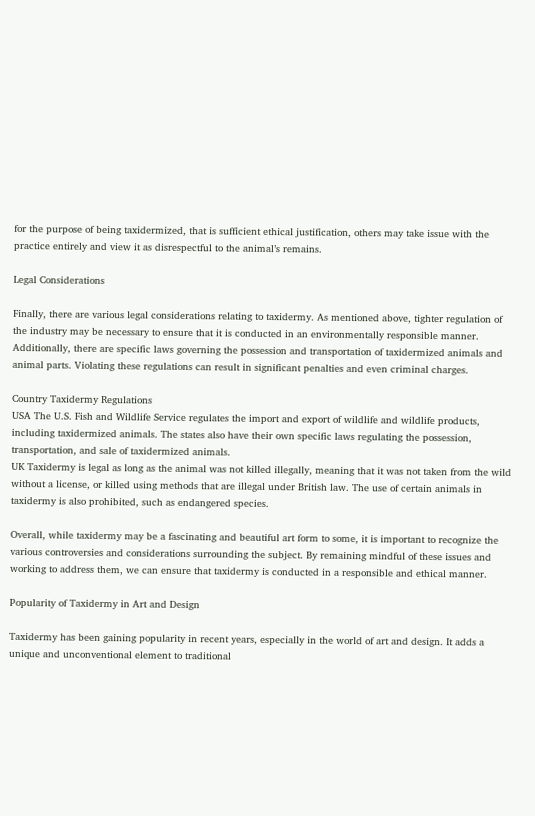for the purpose of being taxidermized, that is sufficient ethical justification, others may take issue with the practice entirely and view it as disrespectful to the animal’s remains.

Legal Considerations

Finally, there are various legal considerations relating to taxidermy. As mentioned above, tighter regulation of the industry may be necessary to ensure that it is conducted in an environmentally responsible manner. Additionally, there are specific laws governing the possession and transportation of taxidermized animals and animal parts. Violating these regulations can result in significant penalties and even criminal charges.

Country Taxidermy Regulations
USA The U.S. Fish and Wildlife Service regulates the import and export of wildlife and wildlife products, including taxidermized animals. The states also have their own specific laws regulating the possession, transportation, and sale of taxidermized animals.
UK Taxidermy is legal as long as the animal was not killed illegally, meaning that it was not taken from the wild without a license, or killed using methods that are illegal under British law. The use of certain animals in taxidermy is also prohibited, such as endangered species.

Overall, while taxidermy may be a fascinating and beautiful art form to some, it is important to recognize the various controversies and considerations surrounding the subject. By remaining mindful of these issues and working to address them, we can ensure that taxidermy is conducted in a responsible and ethical manner.

Popularity of Taxidermy in Art and Design

Taxidermy has been gaining popularity in recent years, especially in the world of art and design. It adds a unique and unconventional element to traditional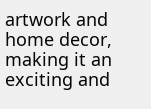artwork and home decor, making it an exciting and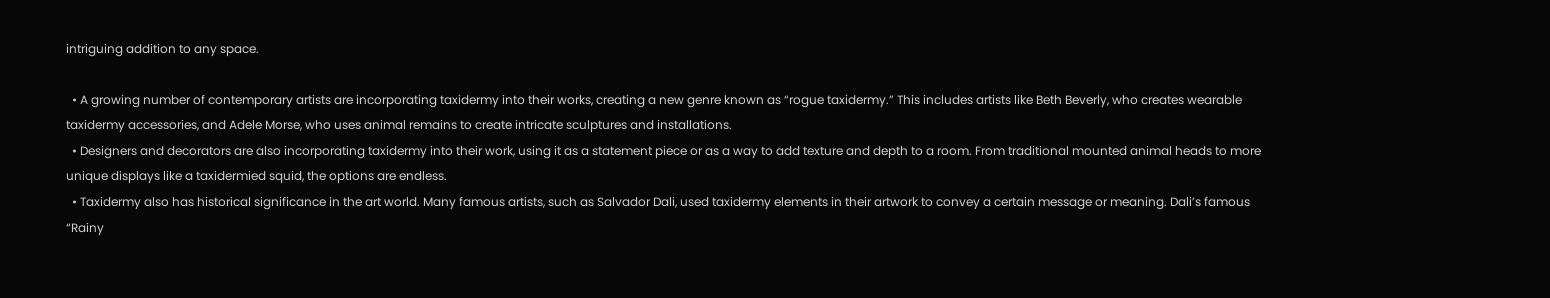intriguing addition to any space.

  • A growing number of contemporary artists are incorporating taxidermy into their works, creating a new genre known as “rogue taxidermy.” This includes artists like Beth Beverly, who creates wearable taxidermy accessories, and Adele Morse, who uses animal remains to create intricate sculptures and installations.
  • Designers and decorators are also incorporating taxidermy into their work, using it as a statement piece or as a way to add texture and depth to a room. From traditional mounted animal heads to more unique displays like a taxidermied squid, the options are endless.
  • Taxidermy also has historical significance in the art world. Many famous artists, such as Salvador Dali, used taxidermy elements in their artwork to convey a certain message or meaning. Dali’s famous “Rainy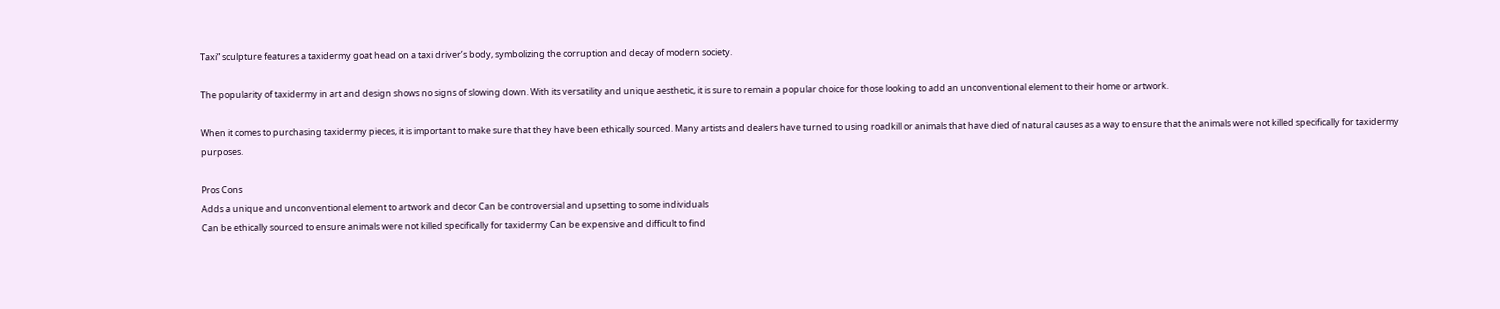Taxi” sculpture features a taxidermy goat head on a taxi driver’s body, symbolizing the corruption and decay of modern society.

The popularity of taxidermy in art and design shows no signs of slowing down. With its versatility and unique aesthetic, it is sure to remain a popular choice for those looking to add an unconventional element to their home or artwork.

When it comes to purchasing taxidermy pieces, it is important to make sure that they have been ethically sourced. Many artists and dealers have turned to using roadkill or animals that have died of natural causes as a way to ensure that the animals were not killed specifically for taxidermy purposes.

Pros Cons
Adds a unique and unconventional element to artwork and decor Can be controversial and upsetting to some individuals
Can be ethically sourced to ensure animals were not killed specifically for taxidermy Can be expensive and difficult to find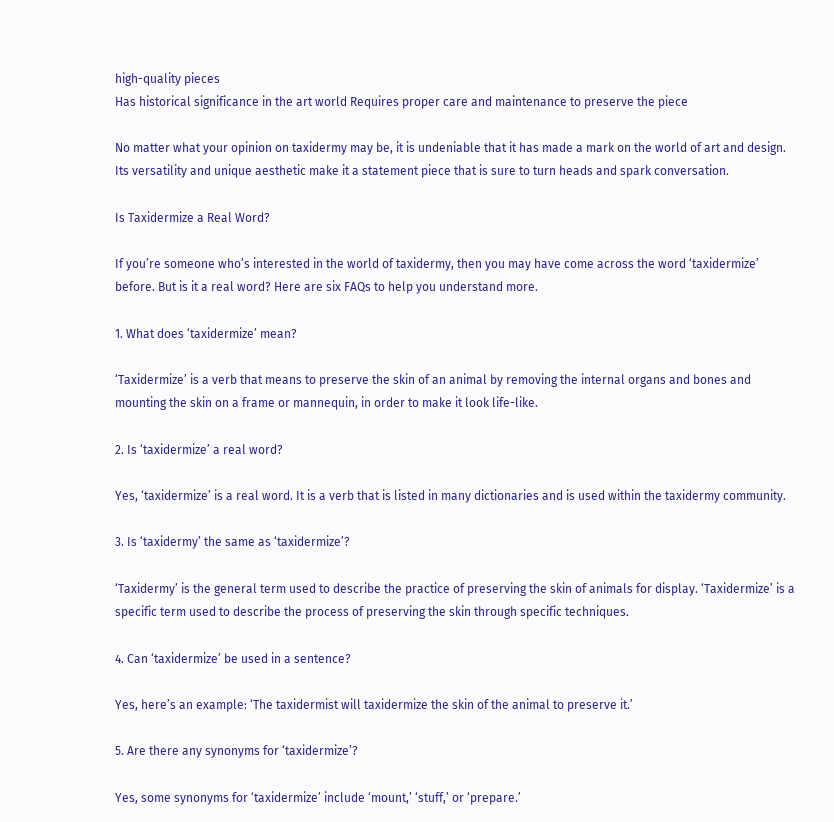high-quality pieces
Has historical significance in the art world Requires proper care and maintenance to preserve the piece

No matter what your opinion on taxidermy may be, it is undeniable that it has made a mark on the world of art and design. Its versatility and unique aesthetic make it a statement piece that is sure to turn heads and spark conversation.

Is Taxidermize a Real Word?

If you’re someone who’s interested in the world of taxidermy, then you may have come across the word ‘taxidermize’ before. But is it a real word? Here are six FAQs to help you understand more.

1. What does ‘taxidermize’ mean?

‘Taxidermize’ is a verb that means to preserve the skin of an animal by removing the internal organs and bones and mounting the skin on a frame or mannequin, in order to make it look life-like.

2. Is ‘taxidermize’ a real word?

Yes, ‘taxidermize’ is a real word. It is a verb that is listed in many dictionaries and is used within the taxidermy community.

3. Is ‘taxidermy’ the same as ‘taxidermize’?

‘Taxidermy’ is the general term used to describe the practice of preserving the skin of animals for display. ‘Taxidermize’ is a specific term used to describe the process of preserving the skin through specific techniques.

4. Can ‘taxidermize’ be used in a sentence?

Yes, here’s an example: ‘The taxidermist will taxidermize the skin of the animal to preserve it.’

5. Are there any synonyms for ‘taxidermize’?

Yes, some synonyms for ‘taxidermize’ include ‘mount,’ ‘stuff,’ or ‘prepare.’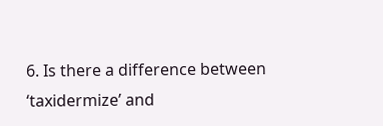6. Is there a difference between ‘taxidermize’ and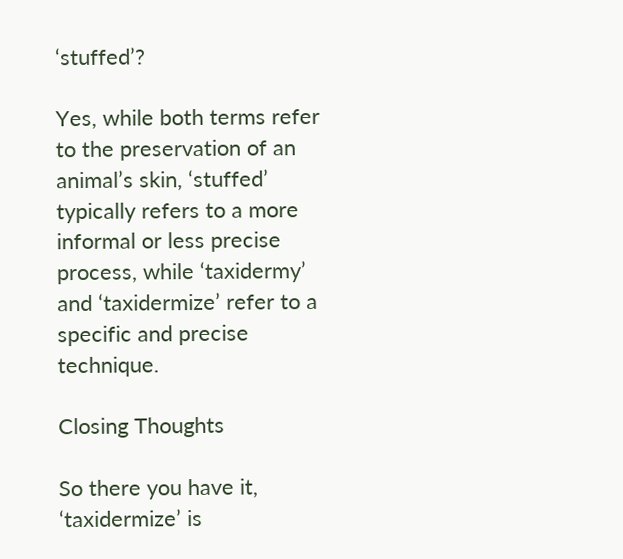‘stuffed’?

Yes, while both terms refer to the preservation of an animal’s skin, ‘stuffed’ typically refers to a more informal or less precise process, while ‘taxidermy’ and ‘taxidermize’ refer to a specific and precise technique.

Closing Thoughts

So there you have it, ‘taxidermize’ is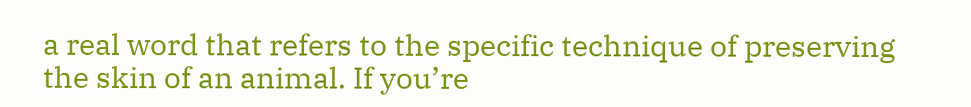a real word that refers to the specific technique of preserving the skin of an animal. If you’re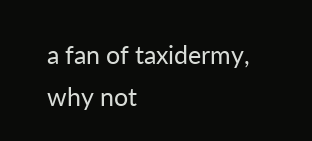a fan of taxidermy, why not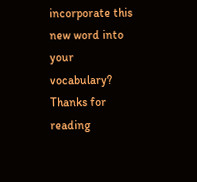incorporate this new word into your vocabulary? Thanks for reading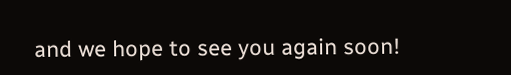and we hope to see you again soon!